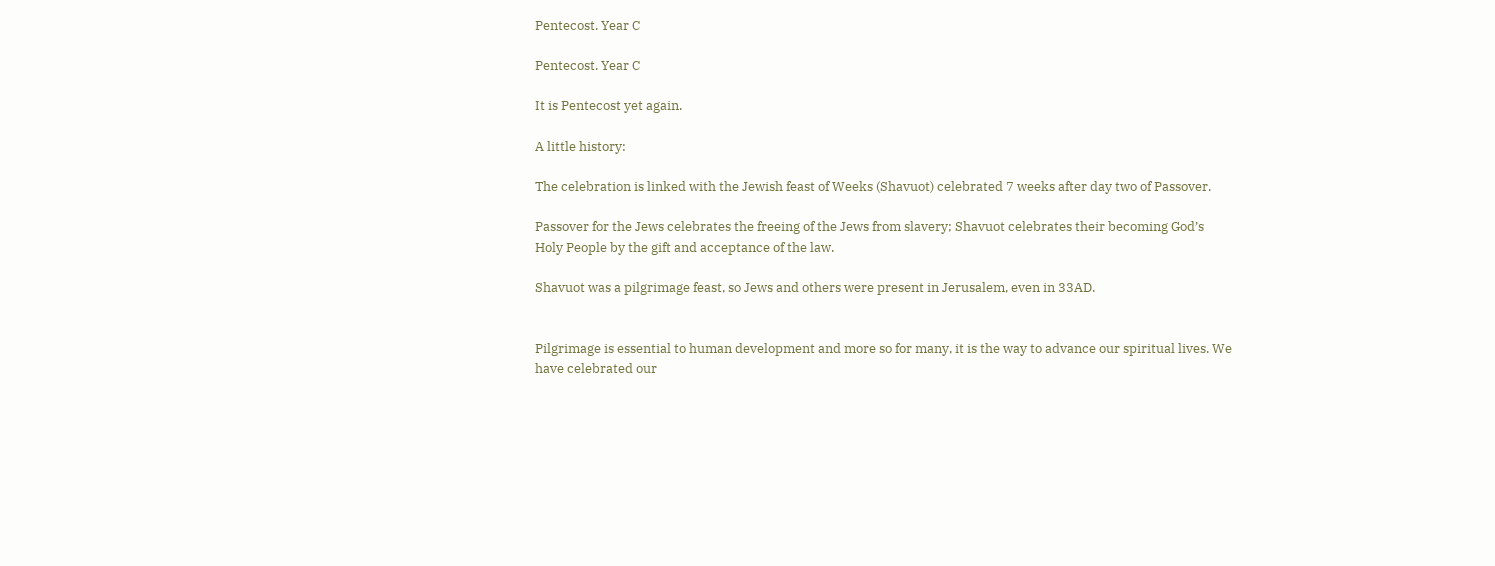Pentecost. Year C

Pentecost. Year C

It is Pentecost yet again.

A little history:

The celebration is linked with the Jewish feast of Weeks (Shavuot) celebrated 7 weeks after day two of Passover.

Passover for the Jews celebrates the freeing of the Jews from slavery; Shavuot celebrates their becoming God’s Holy People by the gift and acceptance of the law.

Shavuot was a pilgrimage feast, so Jews and others were present in Jerusalem, even in 33AD.


Pilgrimage is essential to human development and more so for many, it is the way to advance our spiritual lives. We have celebrated our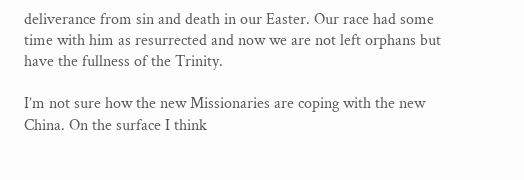deliverance from sin and death in our Easter. Our race had some time with him as resurrected and now we are not left orphans but have the fullness of the Trinity.

I’m not sure how the new Missionaries are coping with the new China. On the surface I think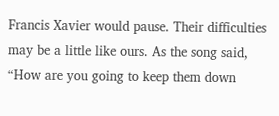Francis Xavier would pause. Their difficulties may be a little like ours. As the song said, “How are you going to keep them down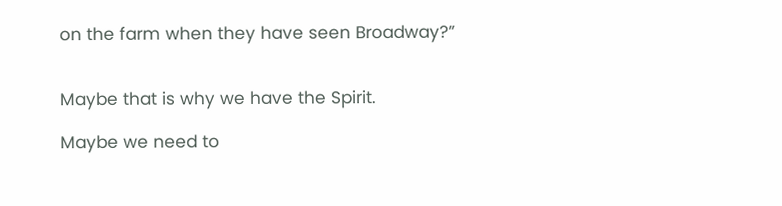on the farm when they have seen Broadway?”


Maybe that is why we have the Spirit.

Maybe we need to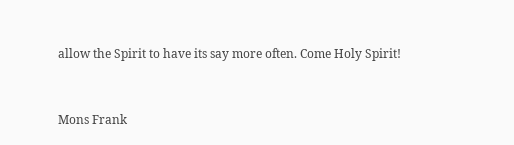allow the Spirit to have its say more often. Come Holy Spirit!


Mons Frank